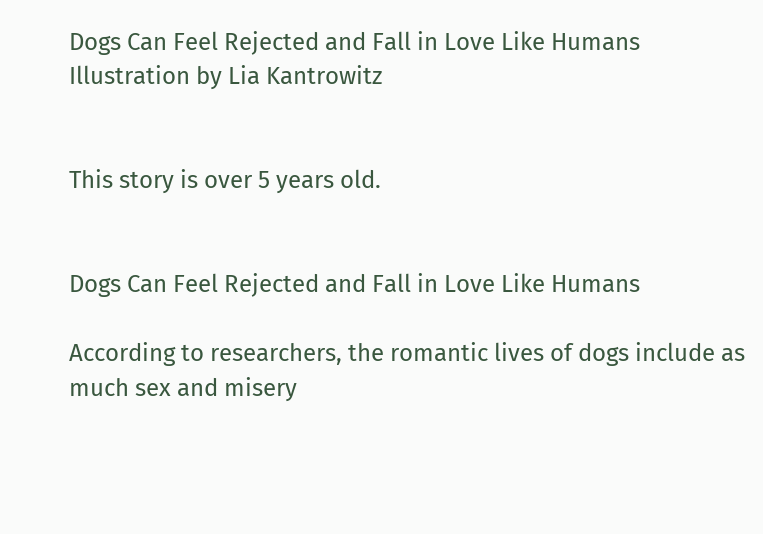Dogs Can Feel Rejected and Fall in Love Like Humans
Illustration by Lia Kantrowitz


This story is over 5 years old.


Dogs Can Feel Rejected and Fall in Love Like Humans

According to researchers, the romantic lives of dogs include as much sex and misery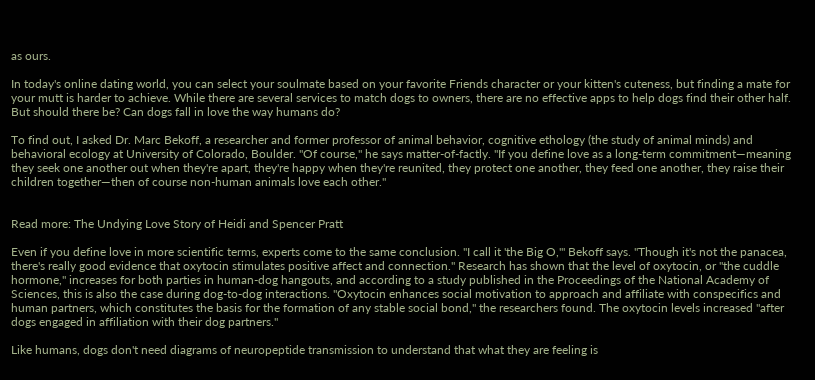as ours.

In today's online dating world, you can select your soulmate based on your favorite Friends character or your kitten's cuteness, but finding a mate for your mutt is harder to achieve. While there are several services to match dogs to owners, there are no effective apps to help dogs find their other half. But should there be? Can dogs fall in love the way humans do?

To find out, I asked Dr. Marc Bekoff, a researcher and former professor of animal behavior, cognitive ethology (the study of animal minds) and behavioral ecology at University of Colorado, Boulder. "Of course," he says matter-of-factly. "If you define love as a long-term commitment—meaning they seek one another out when they're apart, they're happy when they're reunited, they protect one another, they feed one another, they raise their children together—then of course non-human animals love each other."


Read more: The Undying Love Story of Heidi and Spencer Pratt

Even if you define love in more scientific terms, experts come to the same conclusion. "I call it 'the Big O,'" Bekoff says. "Though it's not the panacea, there's really good evidence that oxytocin stimulates positive affect and connection." Research has shown that the level of oxytocin, or "the cuddle hormone," increases for both parties in human-dog hangouts, and according to a study published in the Proceedings of the National Academy of Sciences, this is also the case during dog-to-dog interactions. "Oxytocin enhances social motivation to approach and affiliate with conspecifics and human partners, which constitutes the basis for the formation of any stable social bond," the researchers found. The oxytocin levels increased "after dogs engaged in affiliation with their dog partners."

Like humans, dogs don't need diagrams of neuropeptide transmission to understand that what they are feeling is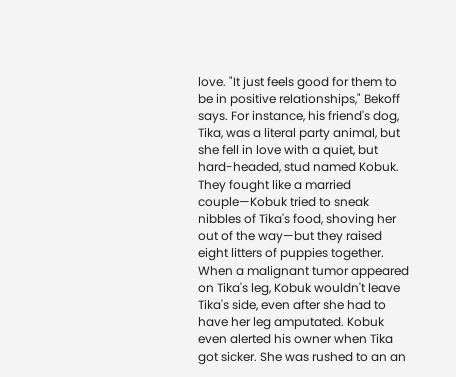love. "It just feels good for them to be in positive relationships," Bekoff says. For instance, his friend's dog, Tika, was a literal party animal, but she fell in love with a quiet, but hard-headed, stud named Kobuk. They fought like a married couple—Kobuk tried to sneak nibbles of Tika's food, shoving her out of the way—but they raised eight litters of puppies together. When a malignant tumor appeared on Tika's leg, Kobuk wouldn't leave Tika's side, even after she had to have her leg amputated. Kobuk even alerted his owner when Tika got sicker. She was rushed to an an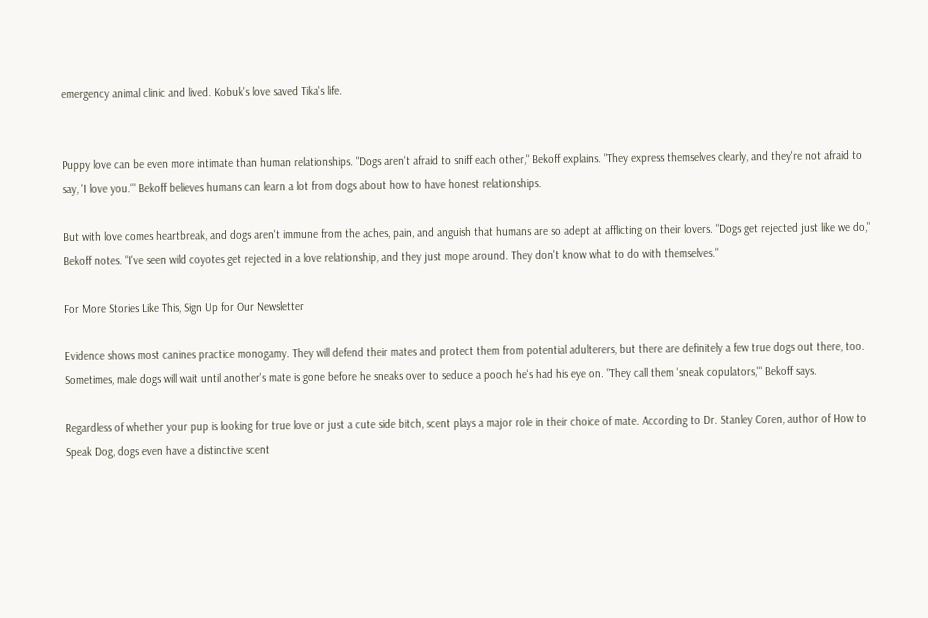emergency animal clinic and lived. Kobuk's love saved Tika's life.


Puppy love can be even more intimate than human relationships. "Dogs aren't afraid to sniff each other," Bekoff explains. "They express themselves clearly, and they're not afraid to say, 'I love you.'" Bekoff believes humans can learn a lot from dogs about how to have honest relationships.

But with love comes heartbreak, and dogs aren't immune from the aches, pain, and anguish that humans are so adept at afflicting on their lovers. "Dogs get rejected just like we do," Bekoff notes. "I've seen wild coyotes get rejected in a love relationship, and they just mope around. They don't know what to do with themselves."

For More Stories Like This, Sign Up for Our Newsletter

Evidence shows most canines practice monogamy. They will defend their mates and protect them from potential adulterers, but there are definitely a few true dogs out there, too. Sometimes, male dogs will wait until another's mate is gone before he sneaks over to seduce a pooch he's had his eye on. "They call them 'sneak copulators,'" Bekoff says.

Regardless of whether your pup is looking for true love or just a cute side bitch, scent plays a major role in their choice of mate. According to Dr. Stanley Coren, author of How to Speak Dog, dogs even have a distinctive scent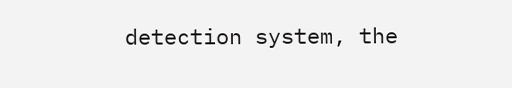detection system, the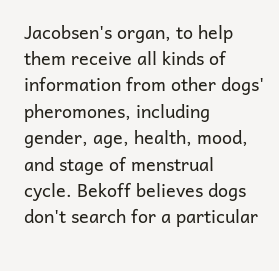Jacobsen's organ, to help them receive all kinds of information from other dogs' pheromones, including gender, age, health, mood, and stage of menstrual cycle. Bekoff believes dogs don't search for a particular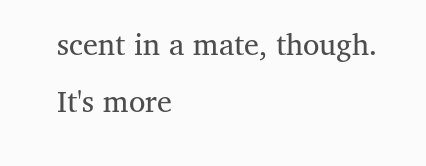scent in a mate, though. It's more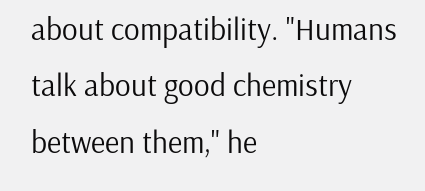about compatibility. "Humans talk about good chemistry between them," he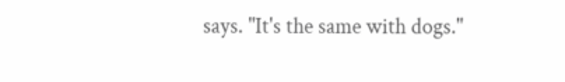says. "It's the same with dogs."